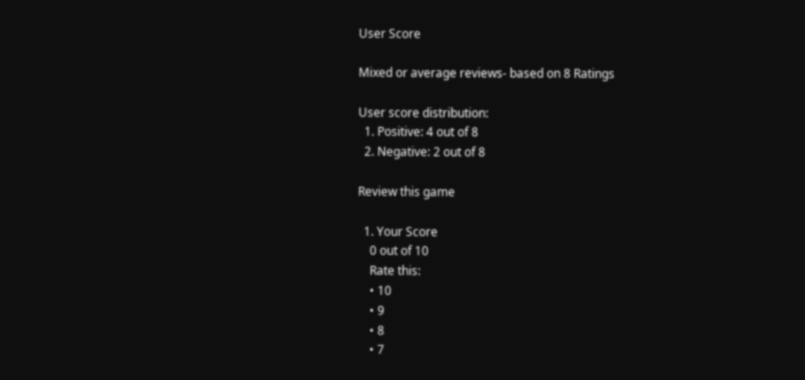User Score

Mixed or average reviews- based on 8 Ratings

User score distribution:
  1. Positive: 4 out of 8
  2. Negative: 2 out of 8

Review this game

  1. Your Score
    0 out of 10
    Rate this:
    • 10
    • 9
    • 8
    • 7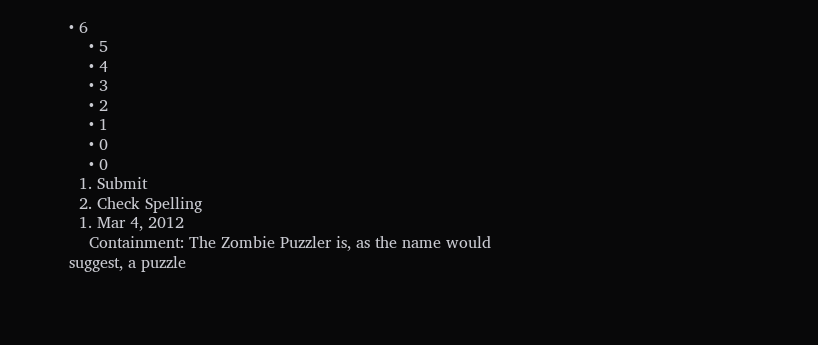• 6
    • 5
    • 4
    • 3
    • 2
    • 1
    • 0
    • 0
  1. Submit
  2. Check Spelling
  1. Mar 4, 2012
    Containment: The Zombie Puzzler is, as the name would suggest, a puzzle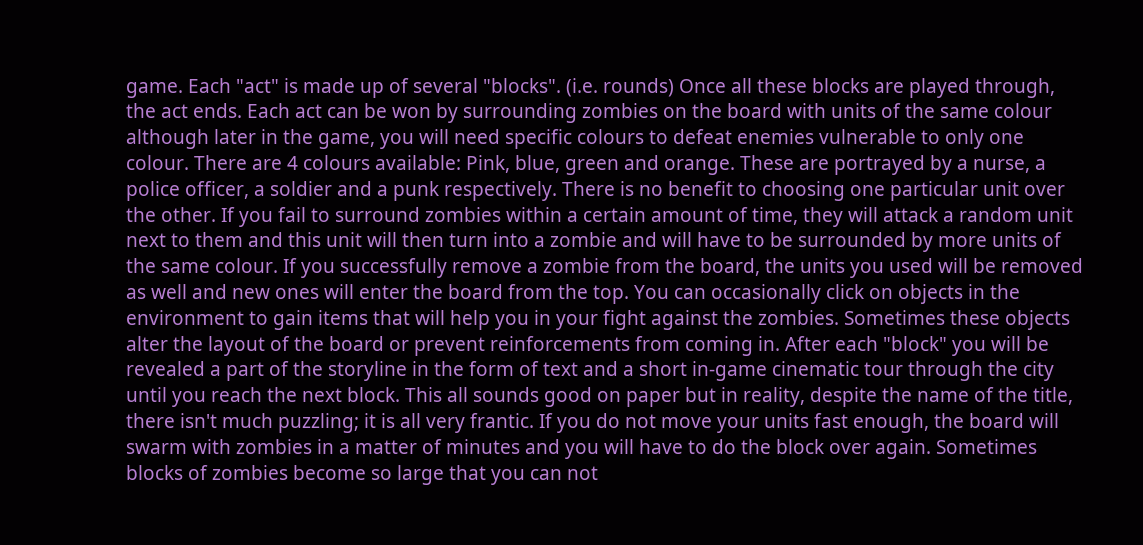game. Each "act" is made up of several "blocks". (i.e. rounds) Once all these blocks are played through, the act ends. Each act can be won by surrounding zombies on the board with units of the same colour although later in the game, you will need specific colours to defeat enemies vulnerable to only one colour. There are 4 colours available: Pink, blue, green and orange. These are portrayed by a nurse, a police officer, a soldier and a punk respectively. There is no benefit to choosing one particular unit over the other. If you fail to surround zombies within a certain amount of time, they will attack a random unit next to them and this unit will then turn into a zombie and will have to be surrounded by more units of the same colour. If you successfully remove a zombie from the board, the units you used will be removed as well and new ones will enter the board from the top. You can occasionally click on objects in the environment to gain items that will help you in your fight against the zombies. Sometimes these objects alter the layout of the board or prevent reinforcements from coming in. After each "block" you will be revealed a part of the storyline in the form of text and a short in-game cinematic tour through the city until you reach the next block. This all sounds good on paper but in reality, despite the name of the title, there isn't much puzzling; it is all very frantic. If you do not move your units fast enough, the board will swarm with zombies in a matter of minutes and you will have to do the block over again. Sometimes blocks of zombies become so large that you can not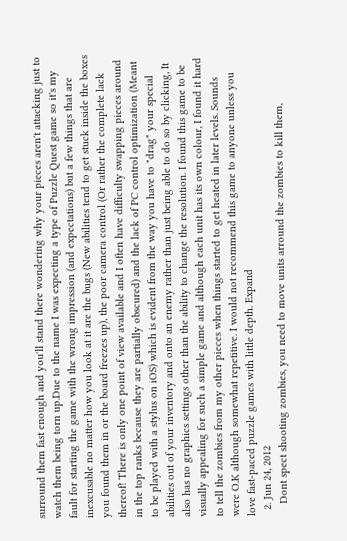surround them fast enough and you'll stand there wondering why your pieces aren't attacking just to watch them being torn up.Due to the name I was expecting a type of Puzzle Quest game so it's my fault for starting the game with the wrong impression (and expectations) but a few things that are inexcusable no matter how you look at it are the bugs (New abilities tend to get stuck inside the boxes you found them in or the board freezes up), the poor camera control (Or rather the complete lack thereof! There is only one point of view available and I often have difficulty swapping pieces around in the top ranks because they are partially obscured) and the lack of PC control optimization (Meant to be played with a stylus on iOS) which is evident from the way you have to "drag" your special abilities out of your inventory and onto an enemy rather than just being able to do so by clicking, It also has no graphics settings other than the ability to change the resolution. I found this game to be visually appealing for such a simple game and although each unit has its own colour, I found it hard to tell the zombies from my other pieces when things started to get heated in later levels. Sounds were O.K although somewhat repetitive. I would not recommend this game to anyone unless you love fast-paced puzzle games with little depth. Expand
  2. Jun 24, 2012
    Dont spect shooting zombies, you need to move units arround the zombies to kill them,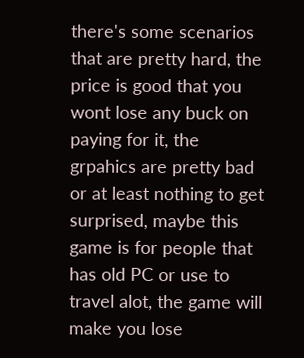there's some scenarios that are pretty hard, the price is good that you wont lose any buck on paying for it, the grpahics are pretty bad or at least nothing to get surprised, maybe this game is for people that has old PC or use to travel alot, the game will make you lose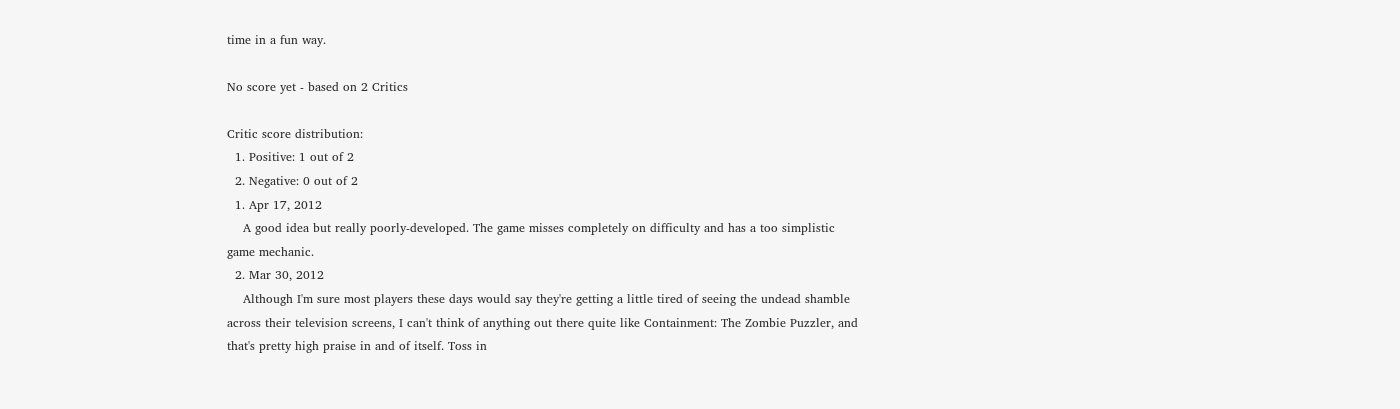time in a fun way.

No score yet - based on 2 Critics

Critic score distribution:
  1. Positive: 1 out of 2
  2. Negative: 0 out of 2
  1. Apr 17, 2012
    A good idea but really poorly-developed. The game misses completely on difficulty and has a too simplistic game mechanic.
  2. Mar 30, 2012
    Although I'm sure most players these days would say they're getting a little tired of seeing the undead shamble across their television screens, I can't think of anything out there quite like Containment: The Zombie Puzzler, and that's pretty high praise in and of itself. Toss in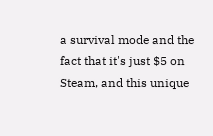a survival mode and the fact that it's just $5 on Steam, and this unique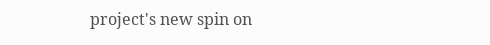project's new spin on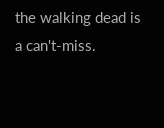the walking dead is a can't-miss.